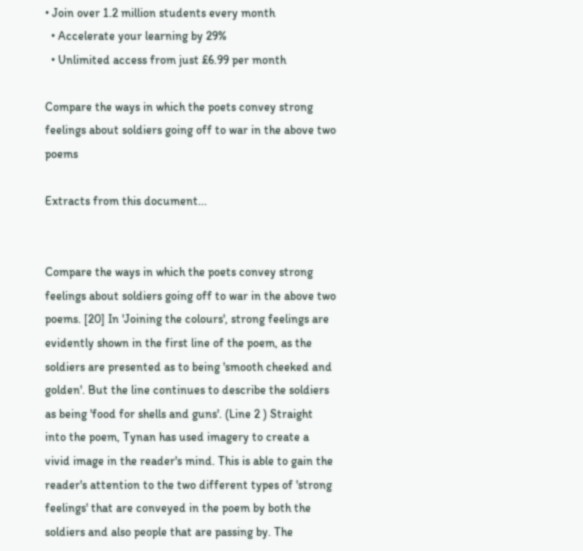• Join over 1.2 million students every month
  • Accelerate your learning by 29%
  • Unlimited access from just £6.99 per month

Compare the ways in which the poets convey strong feelings about soldiers going off to war in the above two poems

Extracts from this document...


Compare the ways in which the poets convey strong feelings about soldiers going off to war in the above two poems. [20] In 'Joining the colours', strong feelings are evidently shown in the first line of the poem, as the soldiers are presented as to being 'smooth cheeked and golden'. But the line continues to describe the soldiers as being 'food for shells and guns'. (Line 2 ) Straight into the poem, Tynan has used imagery to create a vivid image in the reader's mind. This is able to gain the reader's attention to the two different types of 'strong feelings' that are conveyed in the poem by both the soldiers and also people that are passing by. The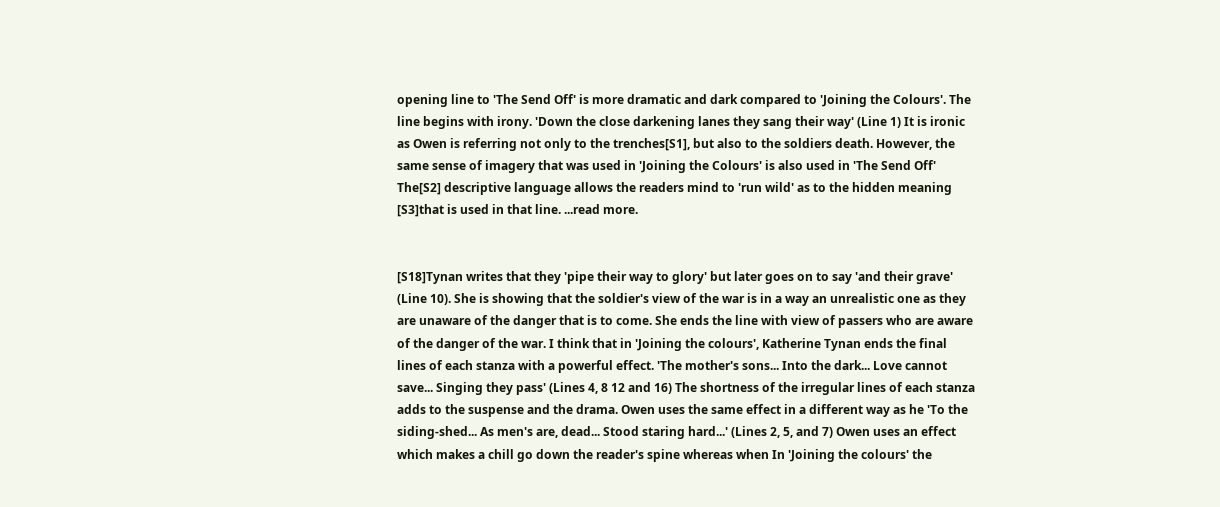opening line to 'The Send Off' is more dramatic and dark compared to 'Joining the Colours'. The line begins with irony. 'Down the close darkening lanes they sang their way' (Line 1) It is ironic as Owen is referring not only to the trenches[S1], but also to the soldiers death. However, the same sense of imagery that was used in 'Joining the Colours' is also used in 'The Send Off' The[S2] descriptive language allows the readers mind to 'run wild' as to the hidden meaning [S3]that is used in that line. ...read more.


[S18]Tynan writes that they 'pipe their way to glory' but later goes on to say 'and their grave' (Line 10). She is showing that the soldier's view of the war is in a way an unrealistic one as they are unaware of the danger that is to come. She ends the line with view of passers who are aware of the danger of the war. I think that in 'Joining the colours', Katherine Tynan ends the final lines of each stanza with a powerful effect. 'The mother's sons... Into the dark... Love cannot save... Singing they pass' (Lines 4, 8 12 and 16) The shortness of the irregular lines of each stanza adds to the suspense and the drama. Owen uses the same effect in a different way as he 'To the siding-shed... As men's are, dead... Stood staring hard...' (Lines 2, 5, and 7) Owen uses an effect which makes a chill go down the reader's spine whereas when In 'Joining the colours' the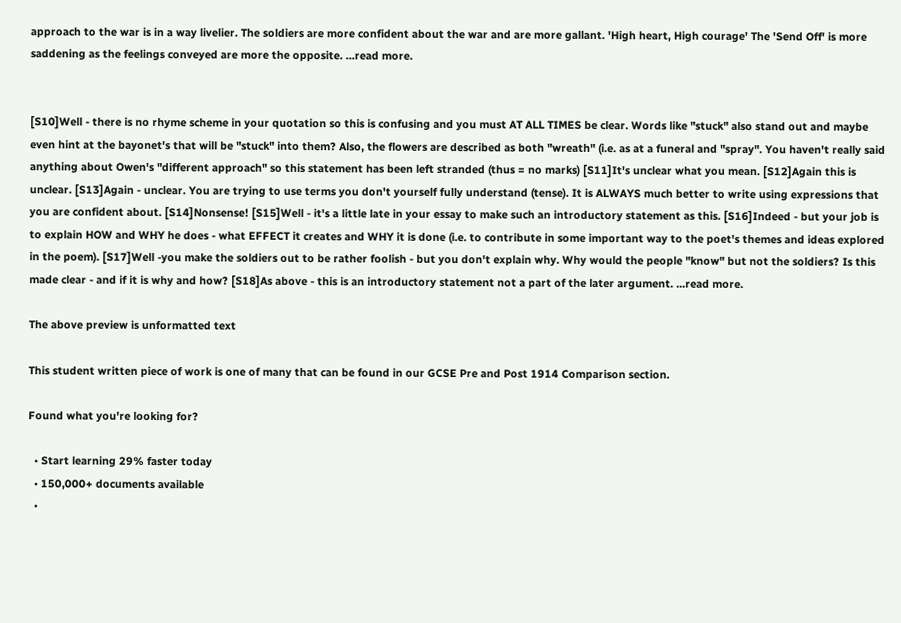approach to the war is in a way livelier. The soldiers are more confident about the war and are more gallant. 'High heart, High courage' The 'Send Off' is more saddening as the feelings conveyed are more the opposite. ...read more.


[S10]Well - there is no rhyme scheme in your quotation so this is confusing and you must AT ALL TIMES be clear. Words like "stuck" also stand out and maybe even hint at the bayonet's that will be "stuck" into them? Also, the flowers are described as both "wreath" (i.e. as at a funeral and "spray". You haven't really said anything about Owen's "different approach" so this statement has been left stranded (thus = no marks) [S11]It's unclear what you mean. [S12]Again this is unclear. [S13]Again - unclear. You are trying to use terms you don't yourself fully understand (tense). It is ALWAYS much better to write using expressions that you are confident about. [S14]Nonsense! [S15]Well - it's a little late in your essay to make such an introductory statement as this. [S16]Indeed - but your job is to explain HOW and WHY he does - what EFFECT it creates and WHY it is done (i.e. to contribute in some important way to the poet's themes and ideas explored in the poem). [S17]Well -you make the soldiers out to be rather foolish - but you don't explain why. Why would the people "know" but not the soldiers? Is this made clear - and if it is why and how? [S18]As above - this is an introductory statement not a part of the later argument. ...read more.

The above preview is unformatted text

This student written piece of work is one of many that can be found in our GCSE Pre and Post 1914 Comparison section.

Found what you're looking for?

  • Start learning 29% faster today
  • 150,000+ documents available
  •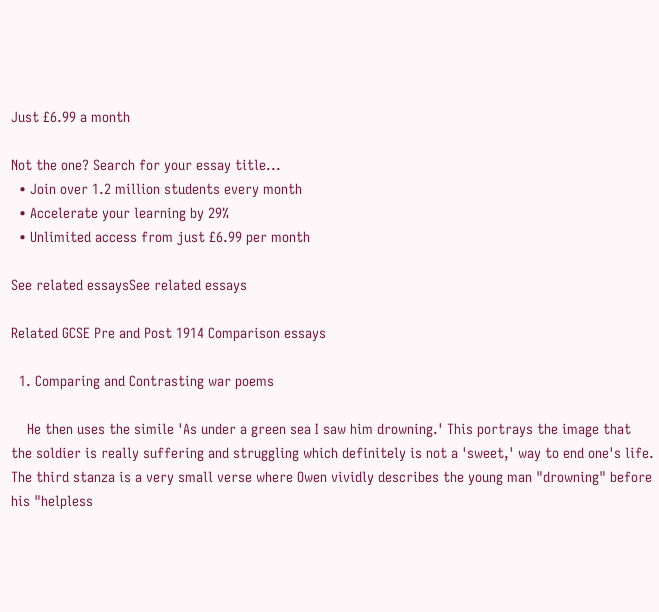Just £6.99 a month

Not the one? Search for your essay title...
  • Join over 1.2 million students every month
  • Accelerate your learning by 29%
  • Unlimited access from just £6.99 per month

See related essaysSee related essays

Related GCSE Pre and Post 1914 Comparison essays

  1. Comparing and Contrasting war poems

    He then uses the simile 'As under a green sea I saw him drowning.' This portrays the image that the soldier is really suffering and struggling which definitely is not a 'sweet,' way to end one's life. The third stanza is a very small verse where Owen vividly describes the young man "drowning" before his "helpless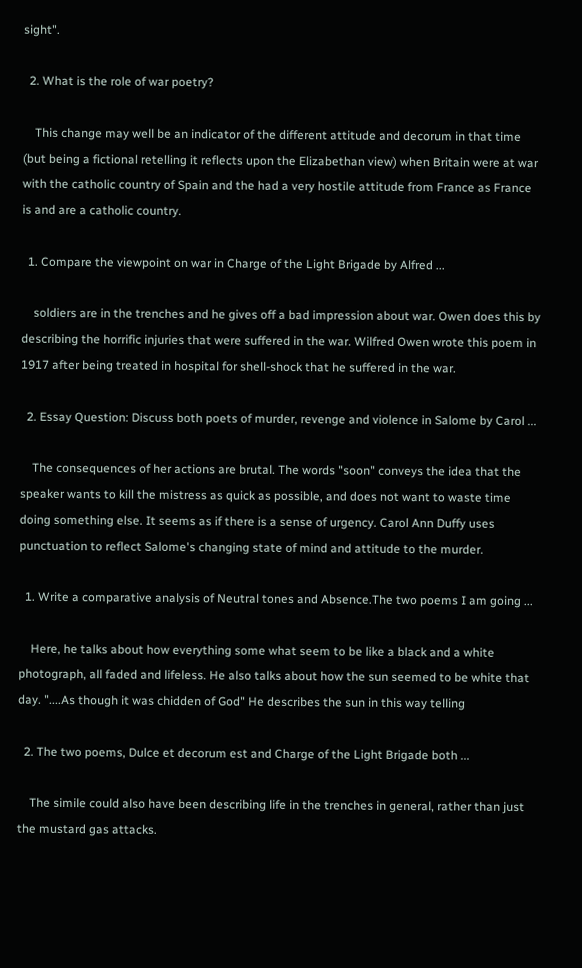sight".

  2. What is the role of war poetry?

    This change may well be an indicator of the different attitude and decorum in that time (but being a fictional retelling it reflects upon the Elizabethan view) when Britain were at war with the catholic country of Spain and the had a very hostile attitude from France as France is and are a catholic country.

  1. Compare the viewpoint on war in Charge of the Light Brigade by Alfred ...

    soldiers are in the trenches and he gives off a bad impression about war. Owen does this by describing the horrific injuries that were suffered in the war. Wilfred Owen wrote this poem in 1917 after being treated in hospital for shell-shock that he suffered in the war.

  2. Essay Question: Discuss both poets of murder, revenge and violence in Salome by Carol ...

    The consequences of her actions are brutal. The words "soon" conveys the idea that the speaker wants to kill the mistress as quick as possible, and does not want to waste time doing something else. It seems as if there is a sense of urgency. Carol Ann Duffy uses punctuation to reflect Salome's changing state of mind and attitude to the murder.

  1. Write a comparative analysis of Neutral tones and Absence.The two poems I am going ...

    Here, he talks about how everything some what seem to be like a black and a white photograph, all faded and lifeless. He also talks about how the sun seemed to be white that day. "....As though it was chidden of God" He describes the sun in this way telling

  2. The two poems, Dulce et decorum est and Charge of the Light Brigade both ...

    The simile could also have been describing life in the trenches in general, rather than just the mustard gas attacks.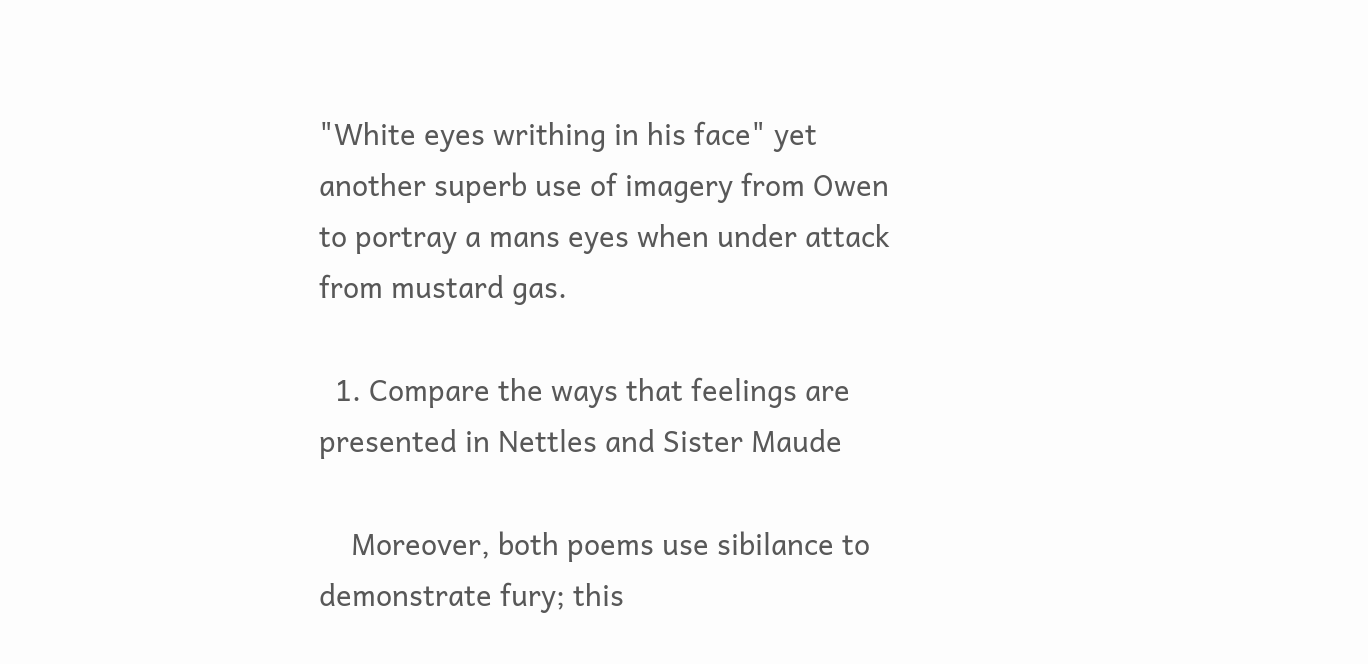"White eyes writhing in his face" yet another superb use of imagery from Owen to portray a mans eyes when under attack from mustard gas.

  1. Compare the ways that feelings are presented in Nettles and Sister Maude

    Moreover, both poems use sibilance to demonstrate fury; this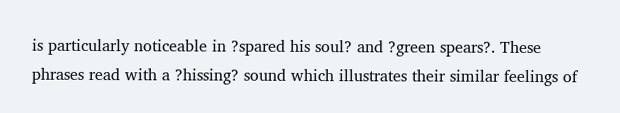is particularly noticeable in ?spared his soul? and ?green spears?. These phrases read with a ?hissing? sound which illustrates their similar feelings of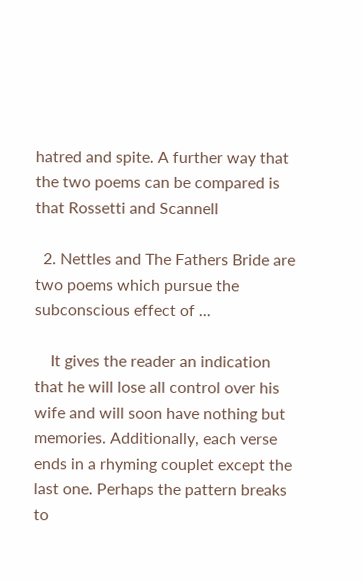hatred and spite. A further way that the two poems can be compared is that Rossetti and Scannell

  2. Nettles and The Fathers Bride are two poems which pursue the subconscious effect of ...

    It gives the reader an indication that he will lose all control over his wife and will soon have nothing but memories. Additionally, each verse ends in a rhyming couplet except the last one. Perhaps the pattern breaks to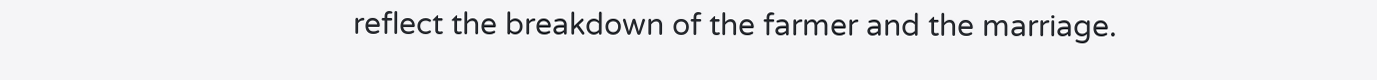reflect the breakdown of the farmer and the marriage.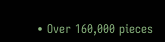• Over 160,000 pieces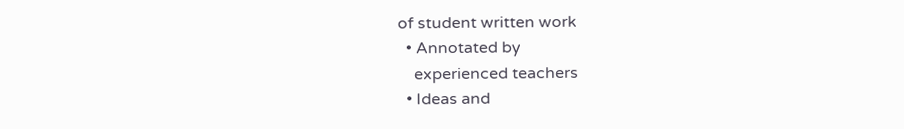of student written work
  • Annotated by
    experienced teachers
  • Ideas and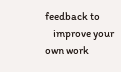feedback to
    improve your own work